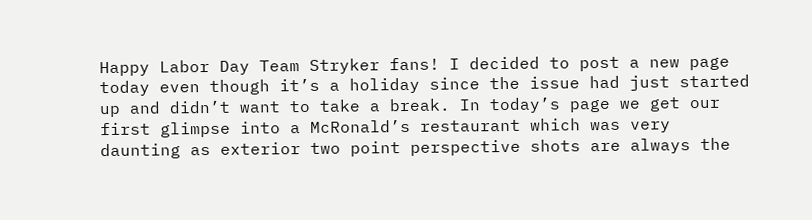Happy Labor Day Team Stryker fans! I decided to post a new page today even though it’s a holiday since the issue had just started up and didn’t want to take a break. In today’s page we get our first glimpse into a McRonald’s restaurant which was very daunting as exterior two point perspective shots are always the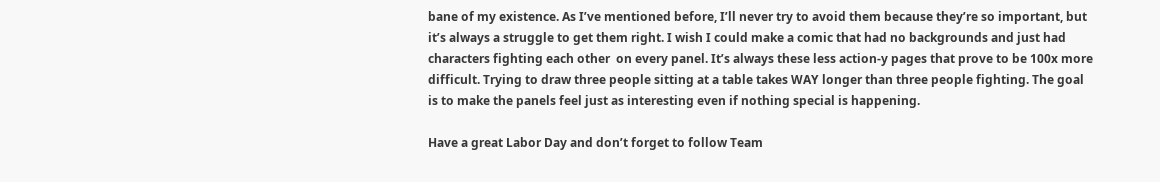bane of my existence. As I’ve mentioned before, I’ll never try to avoid them because they’re so important, but it’s always a struggle to get them right. I wish I could make a comic that had no backgrounds and just had characters fighting each other  on every panel. It’s always these less action-y pages that prove to be 100x more difficult. Trying to draw three people sitting at a table takes WAY longer than three people fighting. The goal is to make the panels feel just as interesting even if nothing special is happening.

Have a great Labor Day and don’t forget to follow Team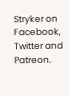Stryker on Facebook, Twitter and Patreon.